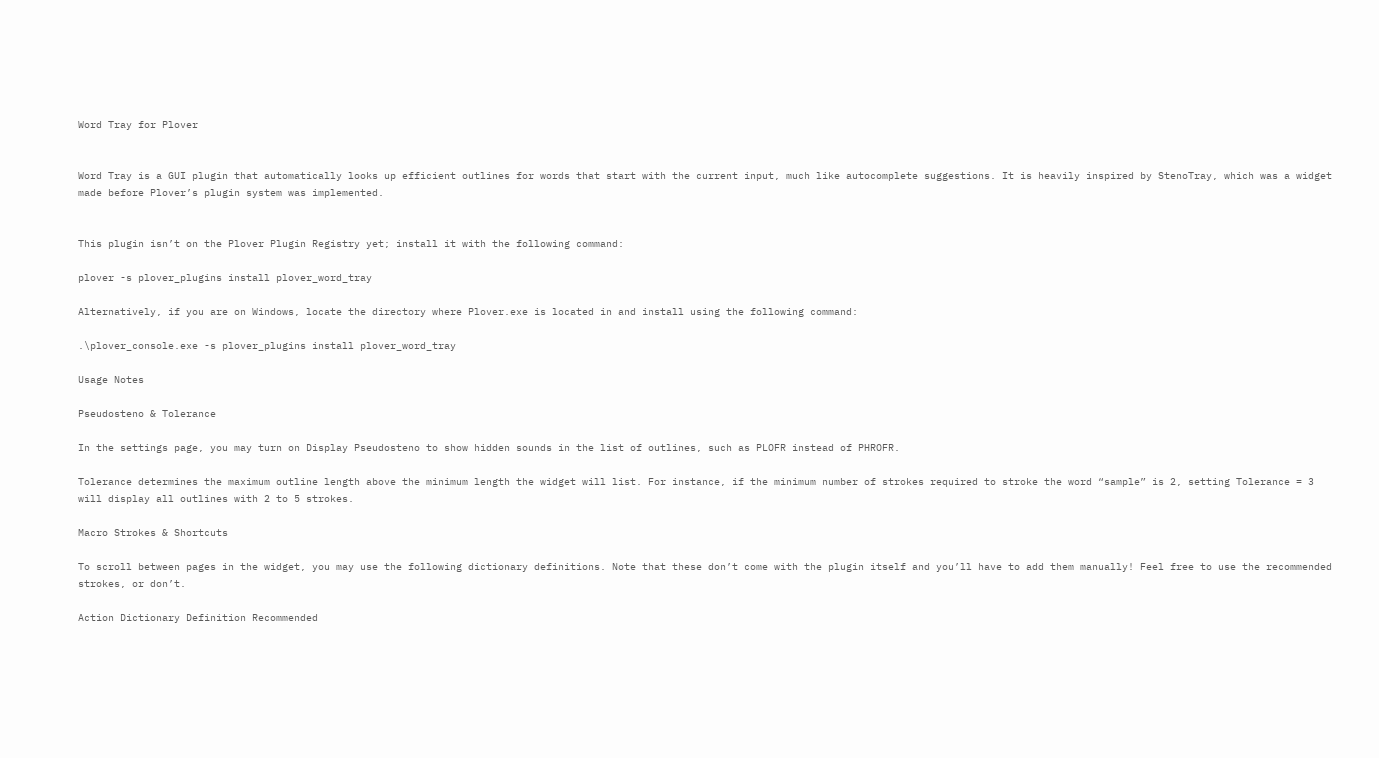Word Tray for Plover


Word Tray is a GUI plugin that automatically looks up efficient outlines for words that start with the current input, much like autocomplete suggestions. It is heavily inspired by StenoTray, which was a widget made before Plover’s plugin system was implemented.


This plugin isn’t on the Plover Plugin Registry yet; install it with the following command:

plover -s plover_plugins install plover_word_tray

Alternatively, if you are on Windows, locate the directory where Plover.exe is located in and install using the following command:

.\plover_console.exe -s plover_plugins install plover_word_tray

Usage Notes

Pseudosteno & Tolerance

In the settings page, you may turn on Display Pseudosteno to show hidden sounds in the list of outlines, such as PLOFR instead of PHROFR.

Tolerance determines the maximum outline length above the minimum length the widget will list. For instance, if the minimum number of strokes required to stroke the word “sample” is 2, setting Tolerance = 3 will display all outlines with 2 to 5 strokes.

Macro Strokes & Shortcuts

To scroll between pages in the widget, you may use the following dictionary definitions. Note that these don’t come with the plugin itself and you’ll have to add them manually! Feel free to use the recommended strokes, or don’t.

Action Dictionary Definition Recommended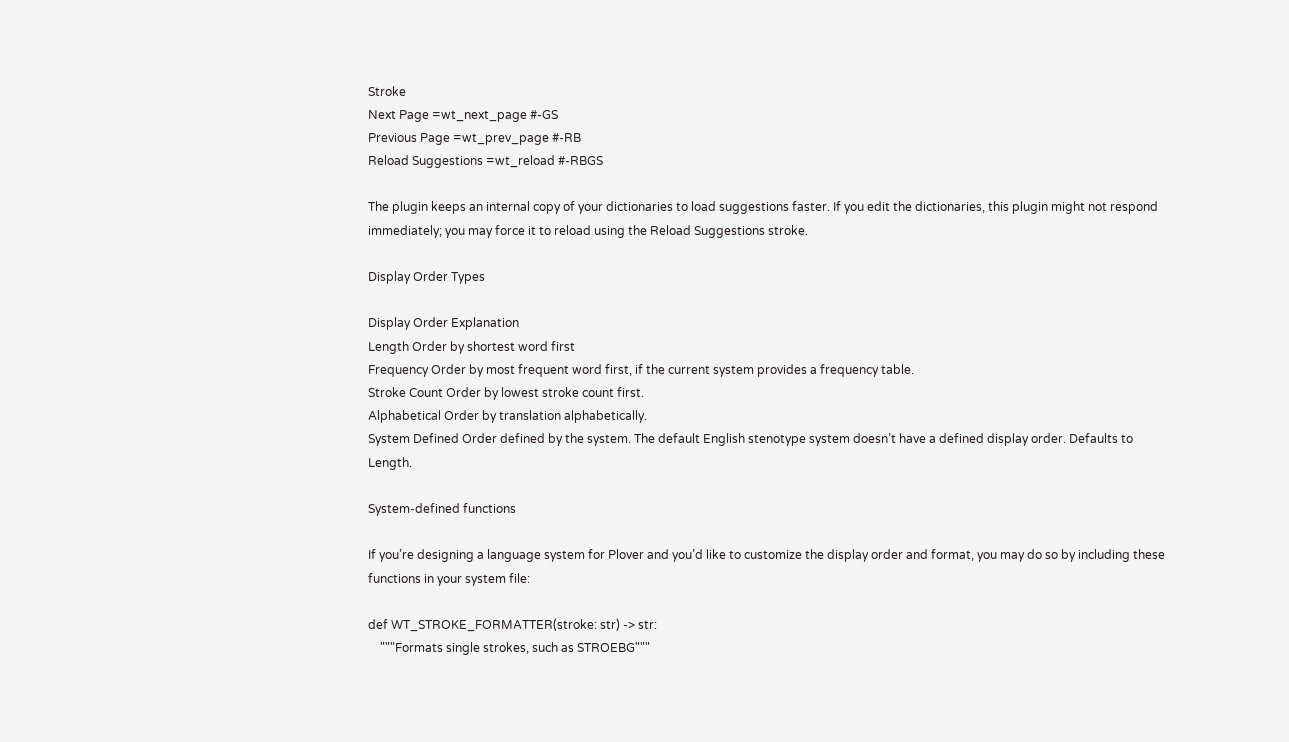Stroke
Next Page =wt_next_page #-GS
Previous Page =wt_prev_page #-RB
Reload Suggestions =wt_reload #-RBGS

The plugin keeps an internal copy of your dictionaries to load suggestions faster. If you edit the dictionaries, this plugin might not respond immediately; you may force it to reload using the Reload Suggestions stroke.

Display Order Types

Display Order Explanation
Length Order by shortest word first
Frequency Order by most frequent word first, if the current system provides a frequency table.
Stroke Count Order by lowest stroke count first.
Alphabetical Order by translation alphabetically.
System Defined Order defined by the system. The default English stenotype system doesn’t have a defined display order. Defaults to Length.

System-defined functions

If you’re designing a language system for Plover and you’d like to customize the display order and format, you may do so by including these functions in your system file:

def WT_STROKE_FORMATTER(stroke: str) -> str:
    """Formats single strokes, such as STROEBG"""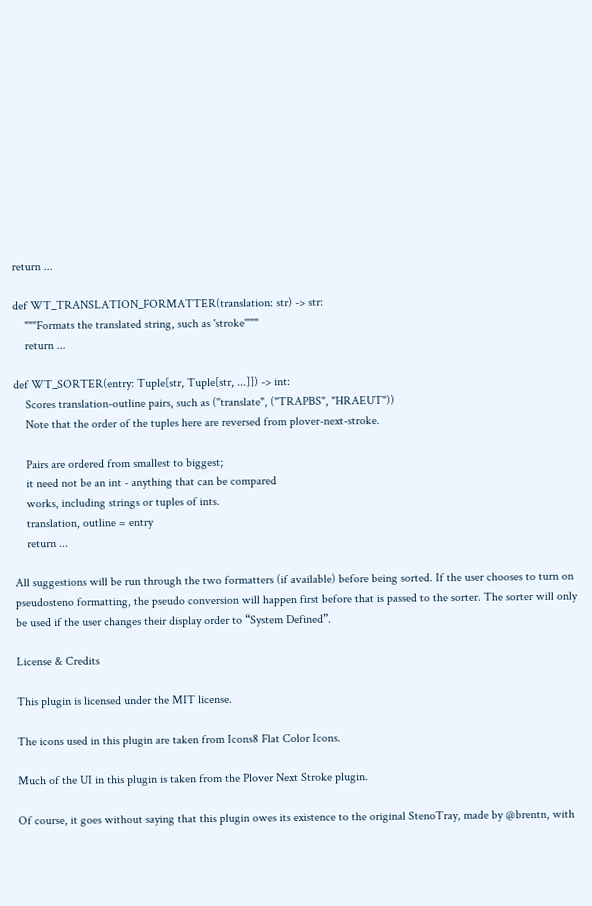return ...

def WT_TRANSLATION_FORMATTER(translation: str) -> str:
    """Formats the translated string, such as 'stroke'"""
    return ...

def WT_SORTER(entry: Tuple[str, Tuple[str, ...]]) -> int:
    Scores translation-outline pairs, such as ("translate", ("TRAPBS", "HRAEUT"))
    Note that the order of the tuples here are reversed from plover-next-stroke.

    Pairs are ordered from smallest to biggest;
    it need not be an int - anything that can be compared
    works, including strings or tuples of ints.
    translation, outline = entry
    return ...

All suggestions will be run through the two formatters (if available) before being sorted. If the user chooses to turn on pseudosteno formatting, the pseudo conversion will happen first before that is passed to the sorter. The sorter will only be used if the user changes their display order to “System Defined”.

License & Credits

This plugin is licensed under the MIT license.

The icons used in this plugin are taken from Icons8 Flat Color Icons.

Much of the UI in this plugin is taken from the Plover Next Stroke plugin.

Of course, it goes without saying that this plugin owes its existence to the original StenoTray, made by @brentn, with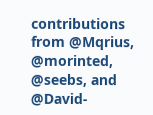contributions from @Mqrius, @morinted, @seebs, and @David-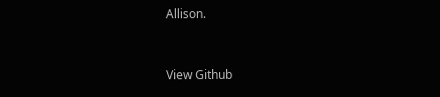Allison.


View Github